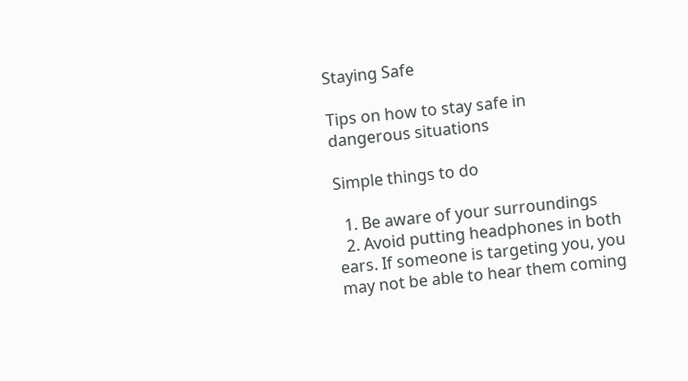Staying Safe

Tips on how to stay safe in dangerous situations

Simple things to do

  1. Be aware of your surroundings
  2. Avoid putting headphones in both ears. If someone is targeting you, you may not be able to hear them coming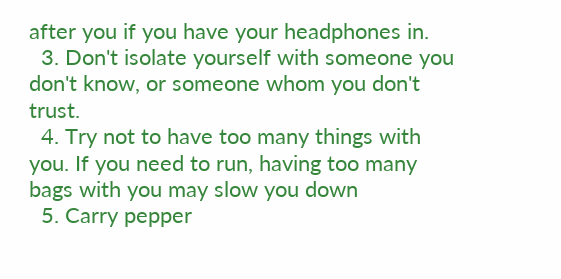after you if you have your headphones in.
  3. Don't isolate yourself with someone you don't know, or someone whom you don't trust.
  4. Try not to have too many things with you. If you need to run, having too many bags with you may slow you down
  5. Carry pepper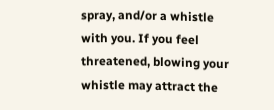spray, and/or a whistle with you. If you feel threatened, blowing your whistle may attract the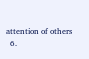attention of others
  6.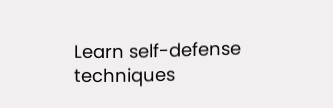Learn self-defense techniques